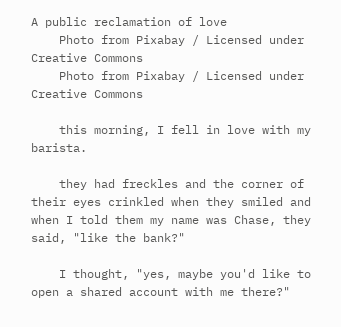A public reclamation of love
    Photo from Pixabay / Licensed under Creative Commons
    Photo from Pixabay / Licensed under Creative Commons

    this morning, I fell in love with my barista.

    they had freckles and the corner of their eyes crinkled when they smiled and when I told them my name was Chase, they said, "like the bank?"

    I thought, "yes, maybe you'd like to open a shared account with me there?"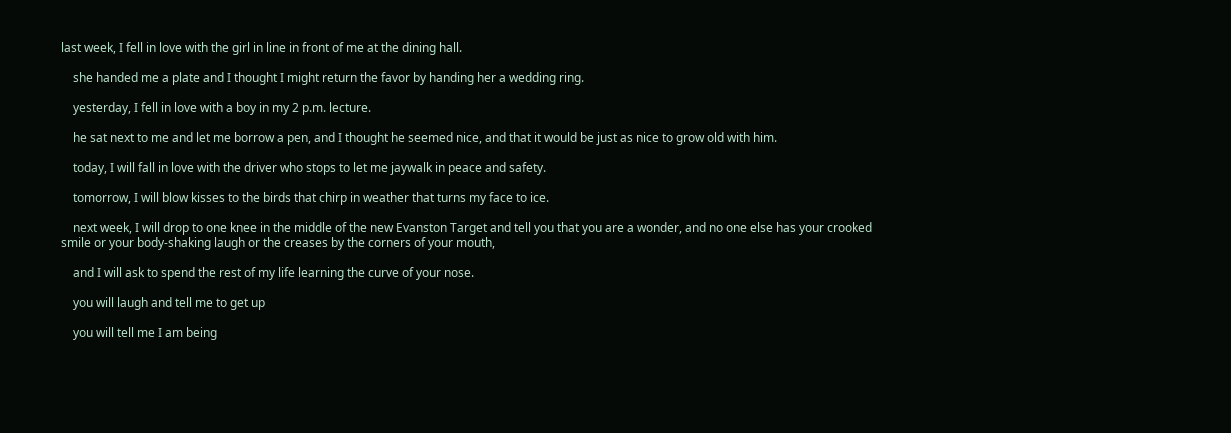last week, I fell in love with the girl in line in front of me at the dining hall.

    she handed me a plate and I thought I might return the favor by handing her a wedding ring.

    yesterday, I fell in love with a boy in my 2 p.m. lecture.

    he sat next to me and let me borrow a pen, and I thought he seemed nice, and that it would be just as nice to grow old with him.

    today, I will fall in love with the driver who stops to let me jaywalk in peace and safety.

    tomorrow, I will blow kisses to the birds that chirp in weather that turns my face to ice.

    next week, I will drop to one knee in the middle of the new Evanston Target and tell you that you are a wonder, and no one else has your crooked smile or your body-shaking laugh or the creases by the corners of your mouth,

    and I will ask to spend the rest of my life learning the curve of your nose.

    you will laugh and tell me to get up

    you will tell me I am being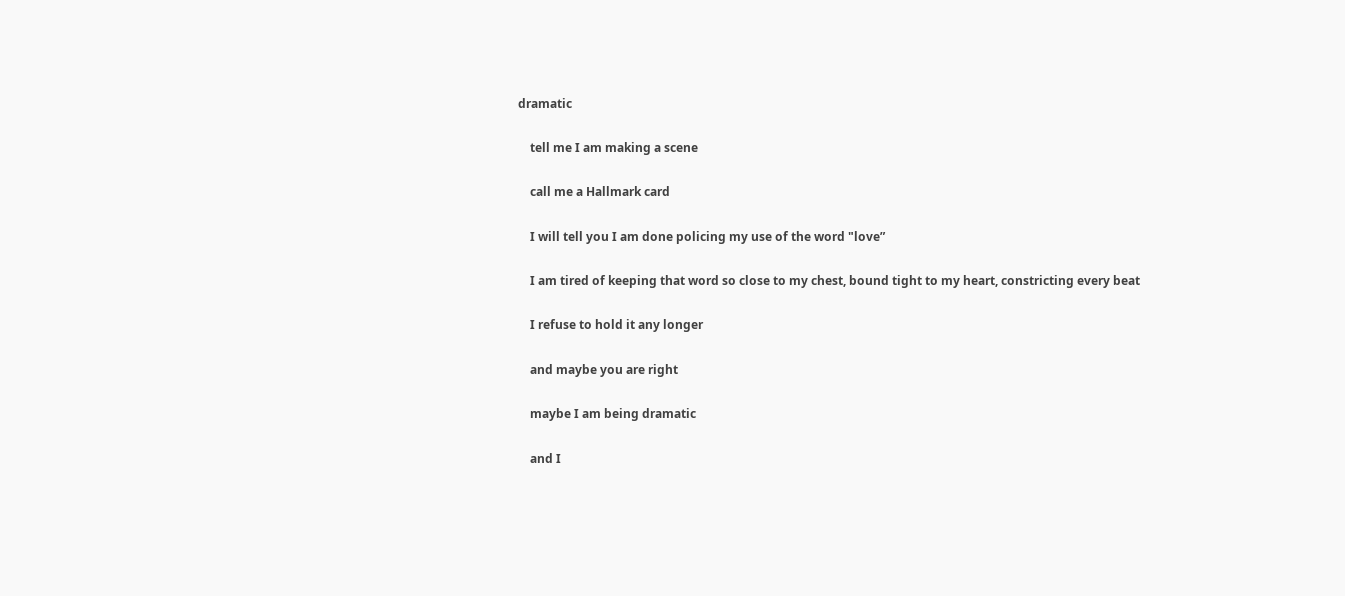dramatic

    tell me I am making a scene

    call me a Hallmark card

    I will tell you I am done policing my use of the word "love”

    I am tired of keeping that word so close to my chest, bound tight to my heart, constricting every beat

    I refuse to hold it any longer

    and maybe you are right

    maybe I am being dramatic

    and I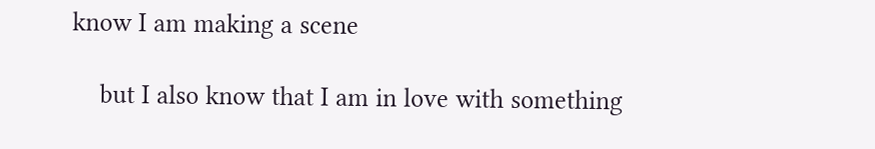know I am making a scene

    but I also know that I am in love with something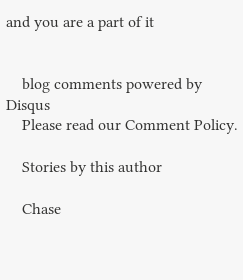and you are a part of it


    blog comments powered by Disqus
    Please read our Comment Policy.

    Stories by this author

    Chase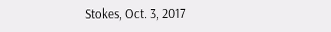Stokes, Oct. 3, 2017